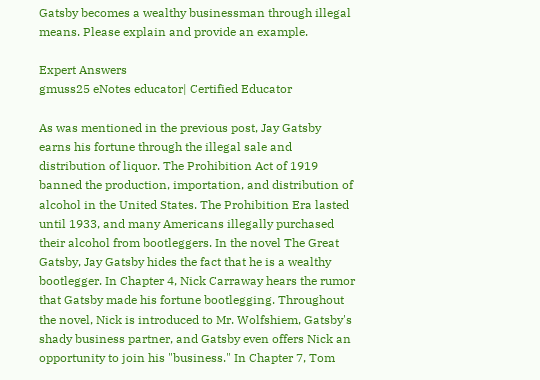Gatsby becomes a wealthy businessman through illegal means. Please explain and provide an example.

Expert Answers
gmuss25 eNotes educator| Certified Educator

As was mentioned in the previous post, Jay Gatsby earns his fortune through the illegal sale and distribution of liquor. The Prohibition Act of 1919 banned the production, importation, and distribution of alcohol in the United States. The Prohibition Era lasted until 1933, and many Americans illegally purchased their alcohol from bootleggers. In the novel The Great Gatsby, Jay Gatsby hides the fact that he is a wealthy bootlegger. In Chapter 4, Nick Carraway hears the rumor that Gatsby made his fortune bootlegging. Throughout the novel, Nick is introduced to Mr. Wolfshiem, Gatsby's shady business partner, and Gatsby even offers Nick an opportunity to join his "business." In Chapter 7, Tom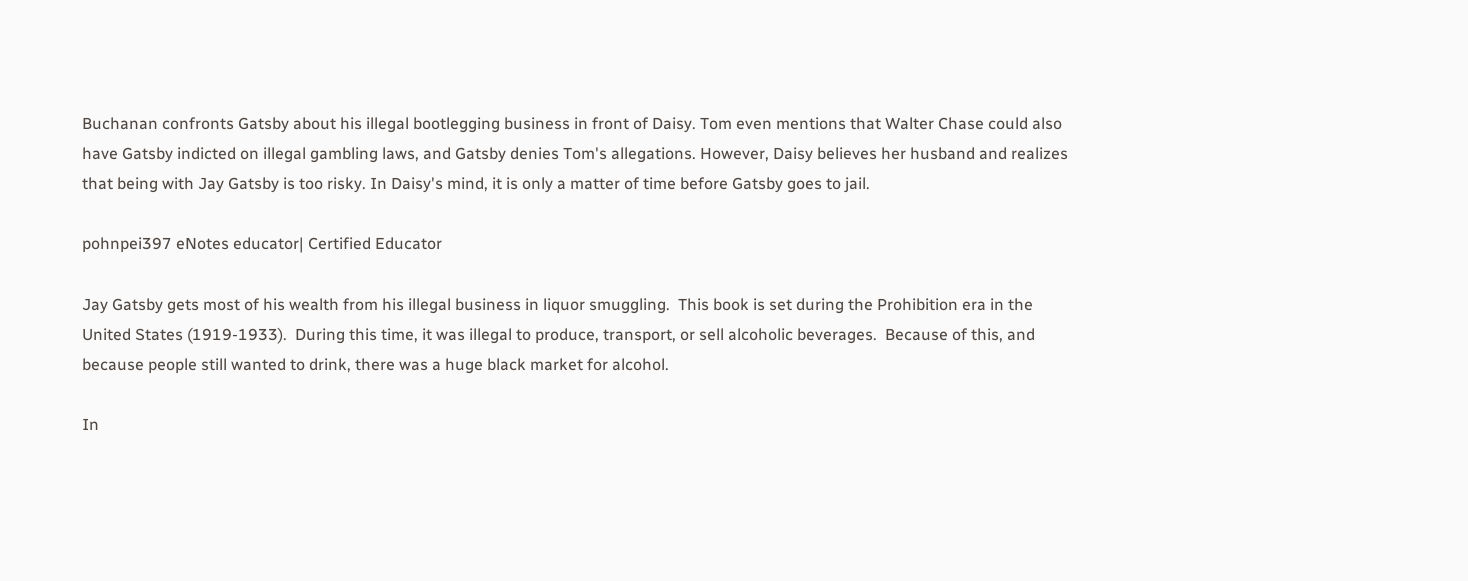Buchanan confronts Gatsby about his illegal bootlegging business in front of Daisy. Tom even mentions that Walter Chase could also have Gatsby indicted on illegal gambling laws, and Gatsby denies Tom's allegations. However, Daisy believes her husband and realizes that being with Jay Gatsby is too risky. In Daisy's mind, it is only a matter of time before Gatsby goes to jail.

pohnpei397 eNotes educator| Certified Educator

Jay Gatsby gets most of his wealth from his illegal business in liquor smuggling.  This book is set during the Prohibition era in the United States (1919-1933).  During this time, it was illegal to produce, transport, or sell alcoholic beverages.  Because of this, and because people still wanted to drink, there was a huge black market for alcohol.

In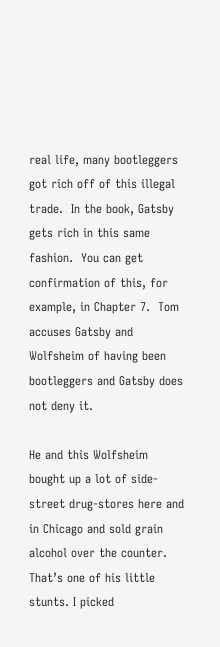real life, many bootleggers got rich off of this illegal trade.  In the book, Gatsby gets rich in this same fashion.  You can get confirmation of this, for example, in Chapter 7.  Tom accuses Gatsby and Wolfsheim of having been bootleggers and Gatsby does not deny it.

He and this Wolfsheim bought up a lot of side-street drug-stores here and in Chicago and sold grain alcohol over the counter. That’s one of his little stunts. I picked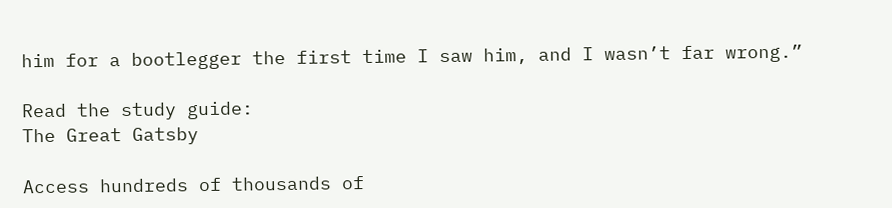him for a bootlegger the first time I saw him, and I wasn’t far wrong.”

Read the study guide:
The Great Gatsby

Access hundreds of thousands of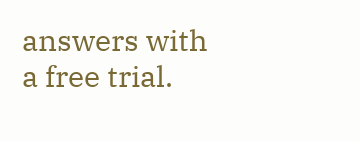answers with a free trial.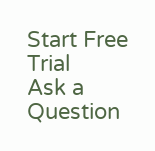Start Free Trial
Ask a Question